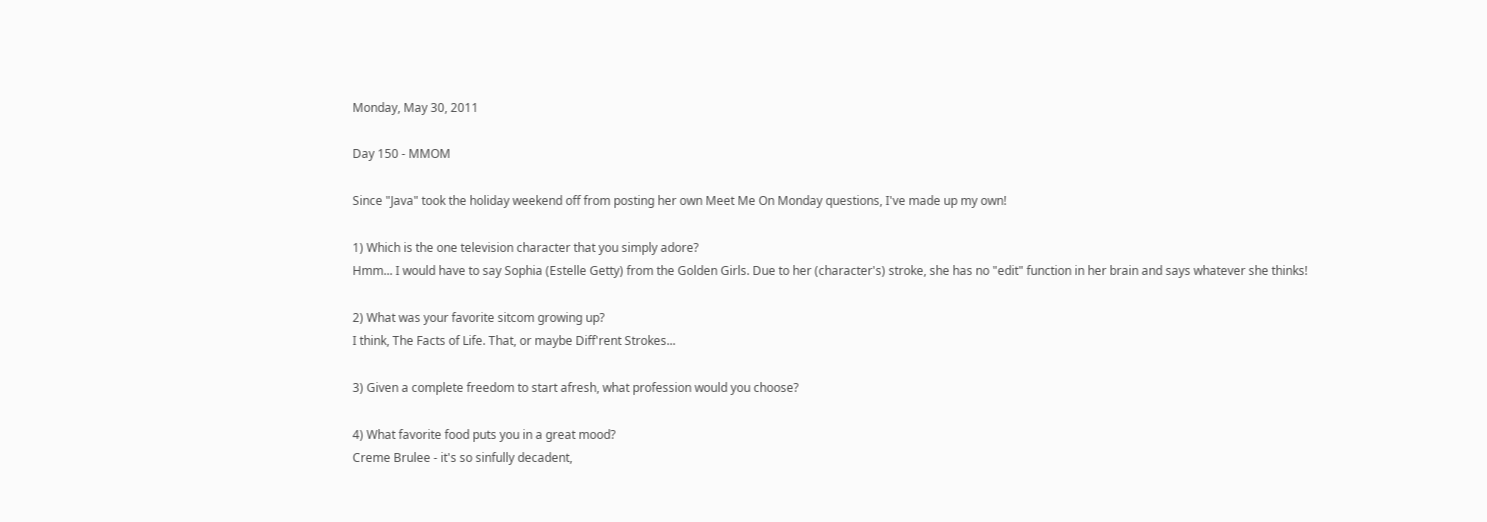Monday, May 30, 2011

Day 150 - MMOM

Since "Java" took the holiday weekend off from posting her own Meet Me On Monday questions, I've made up my own!

1) Which is the one television character that you simply adore?
Hmm... I would have to say Sophia (Estelle Getty) from the Golden Girls. Due to her (character's) stroke, she has no "edit" function in her brain and says whatever she thinks!

2) What was your favorite sitcom growing up?
I think, The Facts of Life. That, or maybe Diff'rent Strokes...

3) Given a complete freedom to start afresh, what profession would you choose?

4) What favorite food puts you in a great mood?
Creme Brulee - it's so sinfully decadent,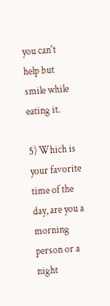you can't help but smile while eating it.

5) Which is your favorite time of the day, are you a morning person or a night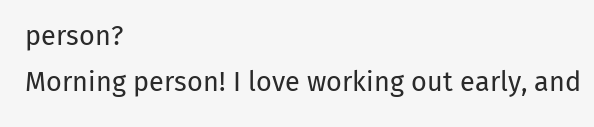person?
Morning person! I love working out early, and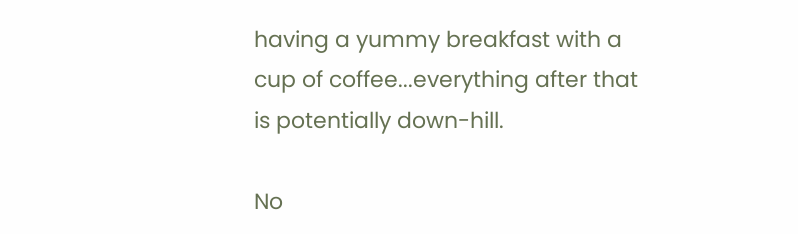having a yummy breakfast with a cup of coffee...everything after that is potentially down-hill.

No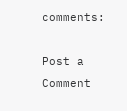comments:

Post a Comment